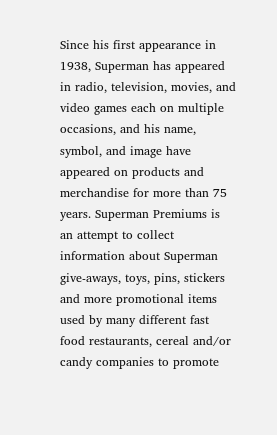Since his first appearance in 1938, Superman has appeared in radio, television, movies, and video games each on multiple occasions, and his name, symbol, and image have appeared on products and merchandise for more than 75 years. Superman Premiums is an attempt to collect information about Superman give-aways, toys, pins, stickers and more promotional items used by many different fast food restaurants, cereal and/or candy companies to promote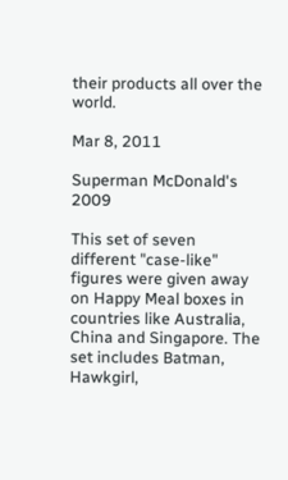their products all over the world.

Mar 8, 2011

Superman McDonald's 2009

This set of seven different "case-like" figures were given away on Happy Meal boxes in countries like Australia, China and Singapore. The set includes Batman, Hawkgirl,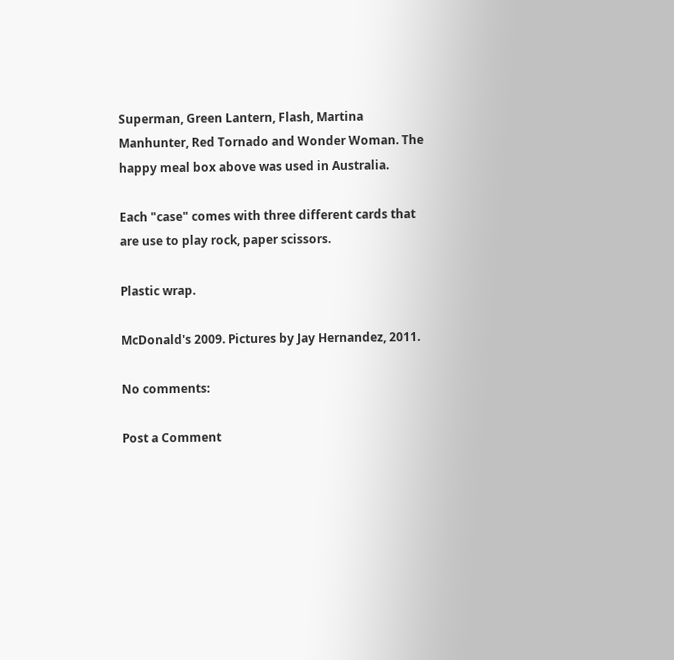Superman, Green Lantern, Flash, Martina Manhunter, Red Tornado and Wonder Woman. The happy meal box above was used in Australia.

Each "case" comes with three different cards that are use to play rock, paper scissors.

Plastic wrap.

McDonald's 2009. Pictures by Jay Hernandez, 2011.

No comments:

Post a Comment